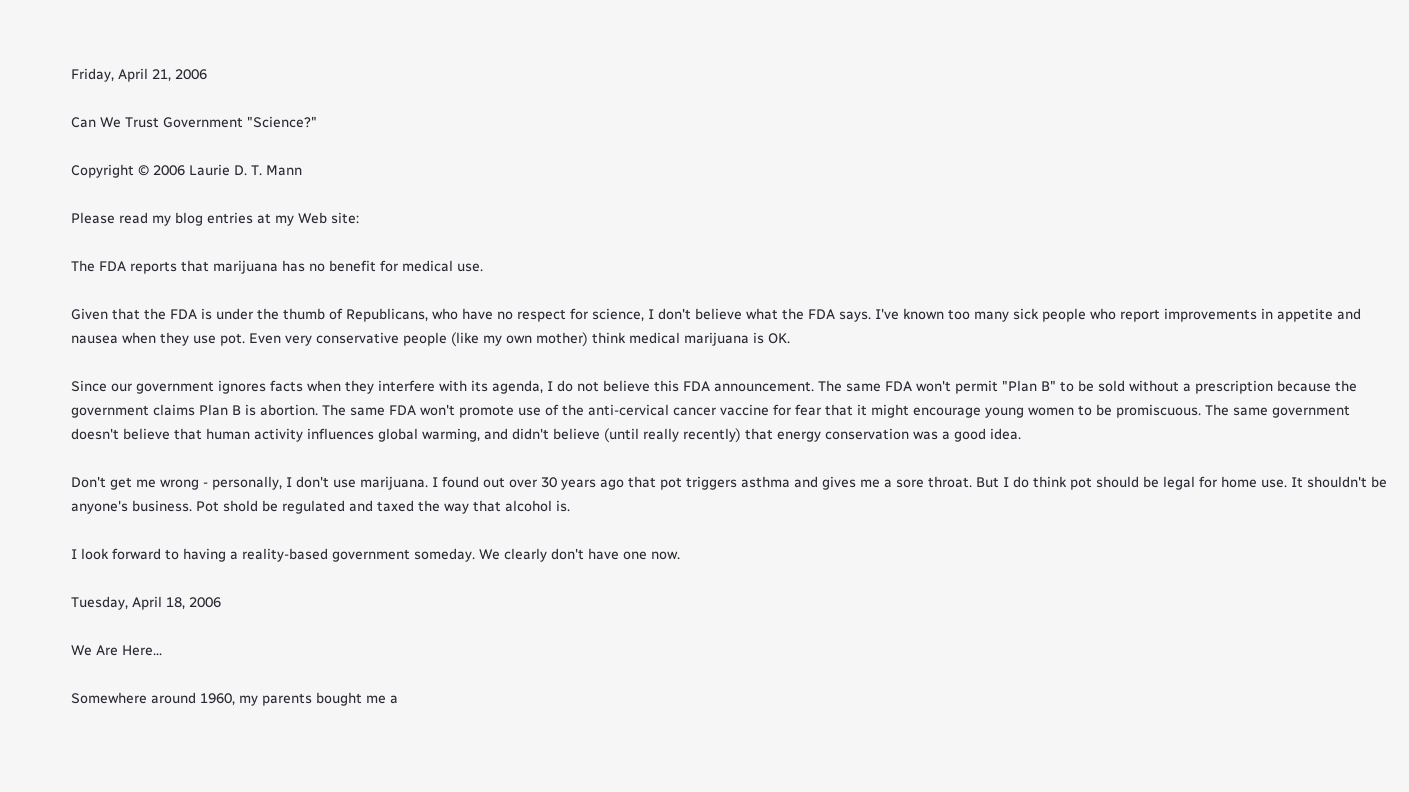Friday, April 21, 2006

Can We Trust Government "Science?"

Copyright © 2006 Laurie D. T. Mann

Please read my blog entries at my Web site:

The FDA reports that marijuana has no benefit for medical use.

Given that the FDA is under the thumb of Republicans, who have no respect for science, I don't believe what the FDA says. I've known too many sick people who report improvements in appetite and nausea when they use pot. Even very conservative people (like my own mother) think medical marijuana is OK.

Since our government ignores facts when they interfere with its agenda, I do not believe this FDA announcement. The same FDA won't permit "Plan B" to be sold without a prescription because the government claims Plan B is abortion. The same FDA won't promote use of the anti-cervical cancer vaccine for fear that it might encourage young women to be promiscuous. The same government doesn't believe that human activity influences global warming, and didn't believe (until really recently) that energy conservation was a good idea.

Don't get me wrong - personally, I don't use marijuana. I found out over 30 years ago that pot triggers asthma and gives me a sore throat. But I do think pot should be legal for home use. It shouldn't be anyone's business. Pot shold be regulated and taxed the way that alcohol is.

I look forward to having a reality-based government someday. We clearly don't have one now.

Tuesday, April 18, 2006

We Are Here...

Somewhere around 1960, my parents bought me a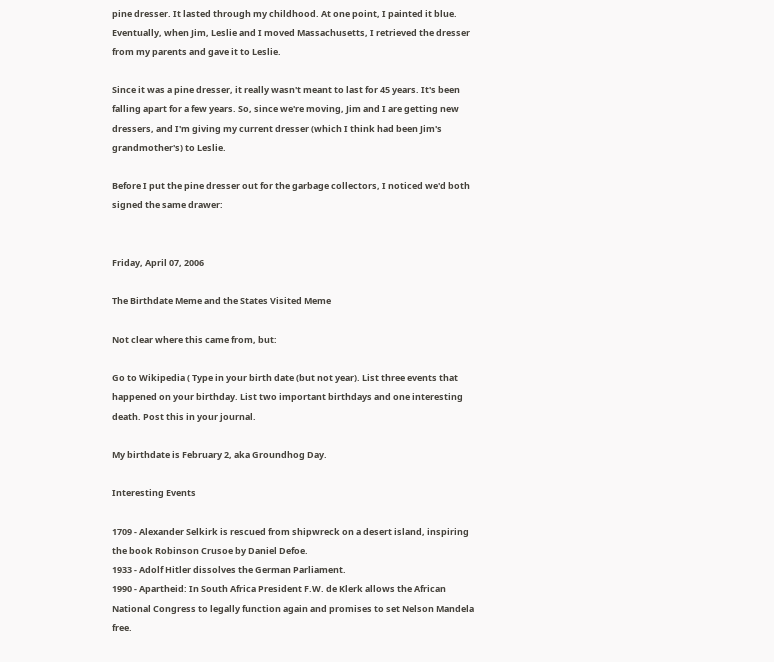pine dresser. It lasted through my childhood. At one point, I painted it blue. Eventually, when Jim, Leslie and I moved Massachusetts, I retrieved the dresser from my parents and gave it to Leslie.

Since it was a pine dresser, it really wasn't meant to last for 45 years. It's been falling apart for a few years. So, since we're moving, Jim and I are getting new dressers, and I'm giving my current dresser (which I think had been Jim's grandmother's) to Leslie.

Before I put the pine dresser out for the garbage collectors, I noticed we'd both signed the same drawer:


Friday, April 07, 2006

The Birthdate Meme and the States Visited Meme

Not clear where this came from, but:

Go to Wikipedia ( Type in your birth date (but not year). List three events that happened on your birthday. List two important birthdays and one interesting death. Post this in your journal.

My birthdate is February 2, aka Groundhog Day.

Interesting Events

1709 - Alexander Selkirk is rescued from shipwreck on a desert island, inspiring the book Robinson Crusoe by Daniel Defoe.
1933 - Adolf Hitler dissolves the German Parliament.
1990 - Apartheid: In South Africa President F.W. de Klerk allows the African National Congress to legally function again and promises to set Nelson Mandela free.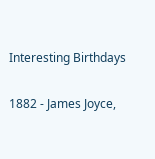Interesting Birthdays

1882 - James Joyce,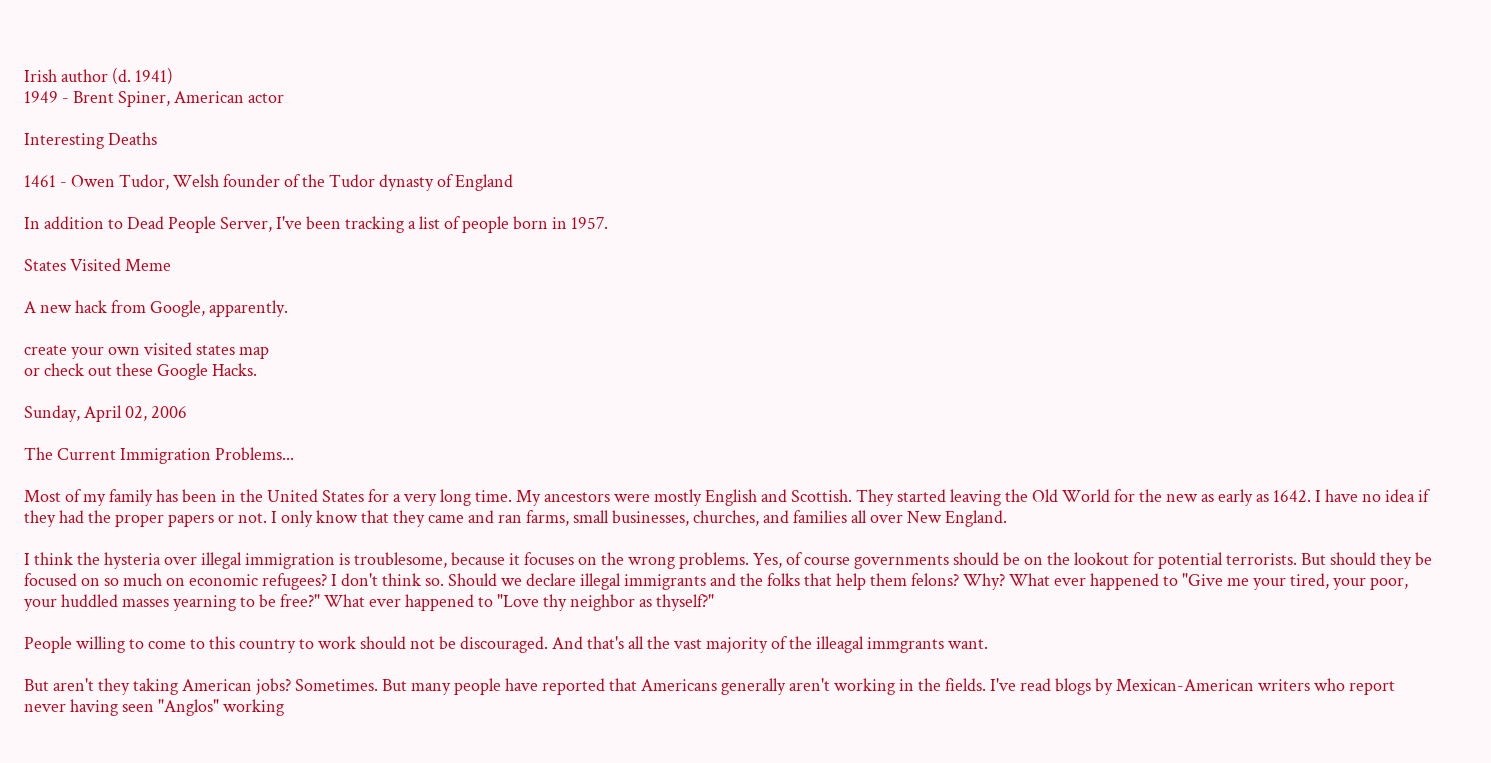Irish author (d. 1941)
1949 - Brent Spiner, American actor

Interesting Deaths

1461 - Owen Tudor, Welsh founder of the Tudor dynasty of England

In addition to Dead People Server, I've been tracking a list of people born in 1957.

States Visited Meme

A new hack from Google, apparently.

create your own visited states map
or check out these Google Hacks.

Sunday, April 02, 2006

The Current Immigration Problems...

Most of my family has been in the United States for a very long time. My ancestors were mostly English and Scottish. They started leaving the Old World for the new as early as 1642. I have no idea if they had the proper papers or not. I only know that they came and ran farms, small businesses, churches, and families all over New England.

I think the hysteria over illegal immigration is troublesome, because it focuses on the wrong problems. Yes, of course governments should be on the lookout for potential terrorists. But should they be focused on so much on economic refugees? I don't think so. Should we declare illegal immigrants and the folks that help them felons? Why? What ever happened to "Give me your tired, your poor, your huddled masses yearning to be free?" What ever happened to "Love thy neighbor as thyself?"

People willing to come to this country to work should not be discouraged. And that's all the vast majority of the illeagal immgrants want.

But aren't they taking American jobs? Sometimes. But many people have reported that Americans generally aren't working in the fields. I've read blogs by Mexican-American writers who report never having seen "Anglos" working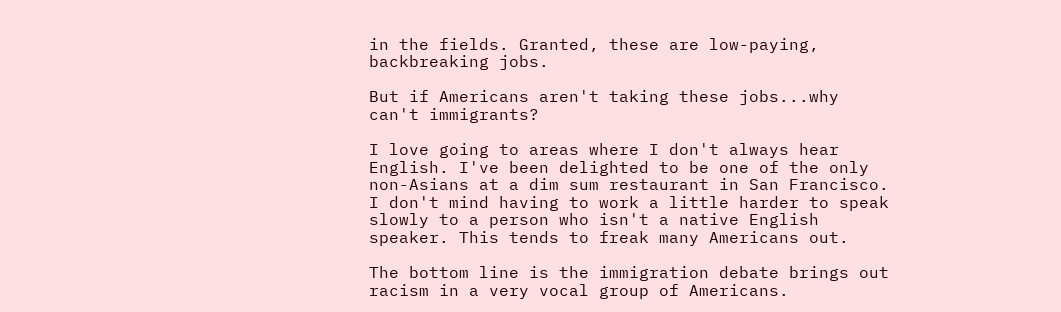in the fields. Granted, these are low-paying, backbreaking jobs.

But if Americans aren't taking these jobs...why can't immigrants?

I love going to areas where I don't always hear English. I've been delighted to be one of the only non-Asians at a dim sum restaurant in San Francisco. I don't mind having to work a little harder to speak slowly to a person who isn't a native English speaker. This tends to freak many Americans out.

The bottom line is the immigration debate brings out racism in a very vocal group of Americans.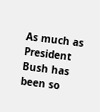As much as President Bush has been so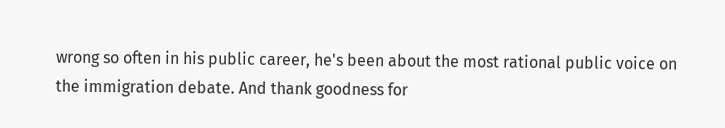wrong so often in his public career, he's been about the most rational public voice on the immigration debate. And thank goodness for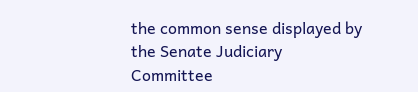the common sense displayed by the Senate Judiciary Committee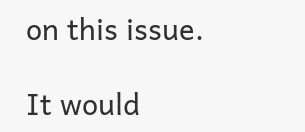on this issue.

It would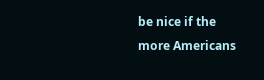be nice if the more Americans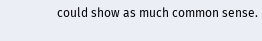could show as much common sense.